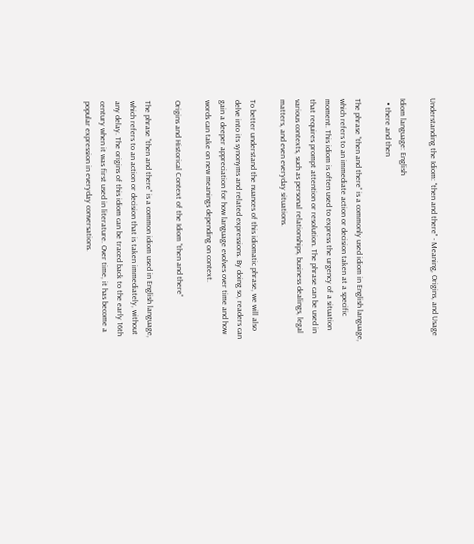Understanding the Idiom: "then and there" - Meaning, Origins, and Usage

Idiom language: English
  • there and then

The phrase “then and there” is a commonly used idiom in English language, which refers to an immediate action or decision taken at a specific moment. This idiom is often used to express the urgency of a situation that requires prompt attention or resolution. The phrase can be used in various contexts, such as personal relationships, business dealings, legal matters, and even everyday situations.

To better understand the nuances of this idiomatic phrase, we will also delve into its synonyms and related expressions. By doing so, readers can gain a deeper appreciation for how language evolves over time and how words can take on new meanings depending on context.

Origins and Historical Context of the Idiom “then and there”

The phrase “then and there” is a common idiom used in English language, which refers to an action or decision that is taken immediately, without any delay. The origins of this idiom can be traced back to the early 16th century when it was first used in literature. Over time, it has become a popular expression in everyday conversations.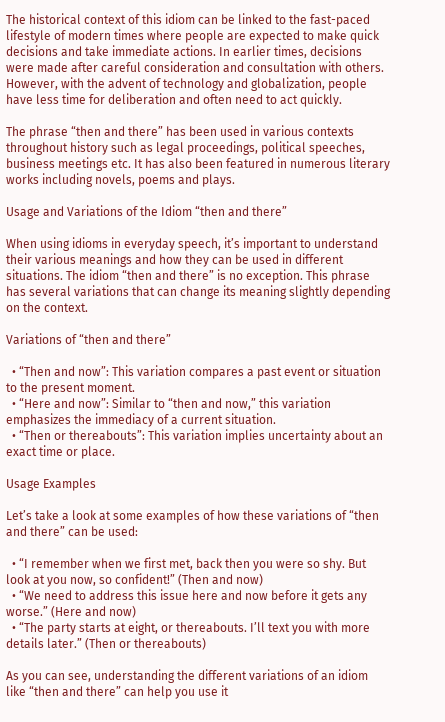The historical context of this idiom can be linked to the fast-paced lifestyle of modern times where people are expected to make quick decisions and take immediate actions. In earlier times, decisions were made after careful consideration and consultation with others. However, with the advent of technology and globalization, people have less time for deliberation and often need to act quickly.

The phrase “then and there” has been used in various contexts throughout history such as legal proceedings, political speeches, business meetings etc. It has also been featured in numerous literary works including novels, poems and plays.

Usage and Variations of the Idiom “then and there”

When using idioms in everyday speech, it’s important to understand their various meanings and how they can be used in different situations. The idiom “then and there” is no exception. This phrase has several variations that can change its meaning slightly depending on the context.

Variations of “then and there”

  • “Then and now”: This variation compares a past event or situation to the present moment.
  • “Here and now”: Similar to “then and now,” this variation emphasizes the immediacy of a current situation.
  • “Then or thereabouts”: This variation implies uncertainty about an exact time or place.

Usage Examples

Let’s take a look at some examples of how these variations of “then and there” can be used:

  • “I remember when we first met, back then you were so shy. But look at you now, so confident!” (Then and now)
  • “We need to address this issue here and now before it gets any worse.” (Here and now)
  • “The party starts at eight, or thereabouts. I’ll text you with more details later.” (Then or thereabouts)

As you can see, understanding the different variations of an idiom like “then and there” can help you use it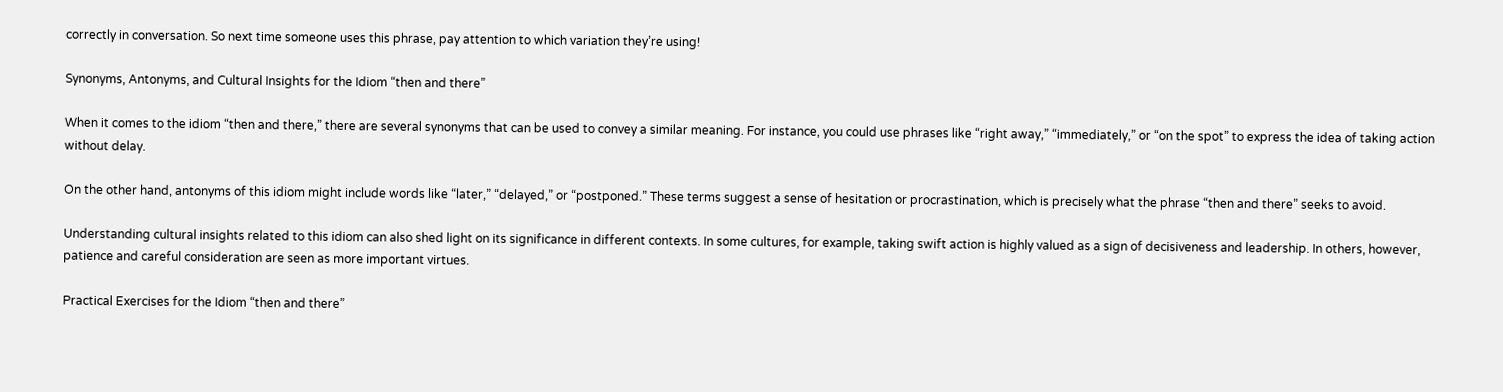correctly in conversation. So next time someone uses this phrase, pay attention to which variation they’re using!

Synonyms, Antonyms, and Cultural Insights for the Idiom “then and there”

When it comes to the idiom “then and there,” there are several synonyms that can be used to convey a similar meaning. For instance, you could use phrases like “right away,” “immediately,” or “on the spot” to express the idea of taking action without delay.

On the other hand, antonyms of this idiom might include words like “later,” “delayed,” or “postponed.” These terms suggest a sense of hesitation or procrastination, which is precisely what the phrase “then and there” seeks to avoid.

Understanding cultural insights related to this idiom can also shed light on its significance in different contexts. In some cultures, for example, taking swift action is highly valued as a sign of decisiveness and leadership. In others, however, patience and careful consideration are seen as more important virtues.

Practical Exercises for the Idiom “then and there”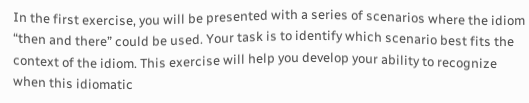In the first exercise, you will be presented with a series of scenarios where the idiom “then and there” could be used. Your task is to identify which scenario best fits the context of the idiom. This exercise will help you develop your ability to recognize when this idiomatic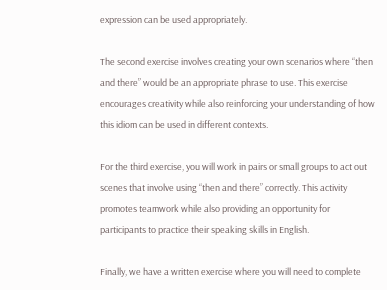expression can be used appropriately.

The second exercise involves creating your own scenarios where “then and there” would be an appropriate phrase to use. This exercise encourages creativity while also reinforcing your understanding of how this idiom can be used in different contexts.

For the third exercise, you will work in pairs or small groups to act out scenes that involve using “then and there” correctly. This activity promotes teamwork while also providing an opportunity for participants to practice their speaking skills in English.

Finally, we have a written exercise where you will need to complete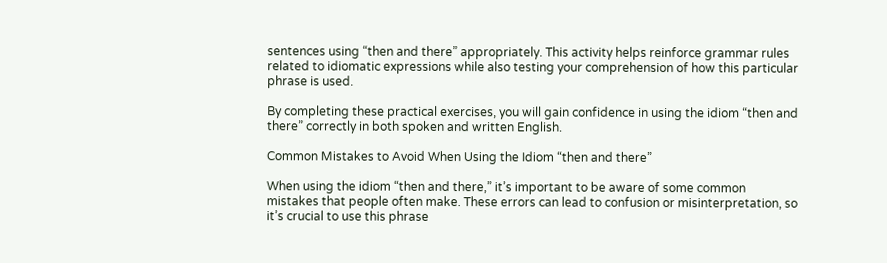sentences using “then and there” appropriately. This activity helps reinforce grammar rules related to idiomatic expressions while also testing your comprehension of how this particular phrase is used.

By completing these practical exercises, you will gain confidence in using the idiom “then and there” correctly in both spoken and written English.

Common Mistakes to Avoid When Using the Idiom “then and there”

When using the idiom “then and there,” it’s important to be aware of some common mistakes that people often make. These errors can lead to confusion or misinterpretation, so it’s crucial to use this phrase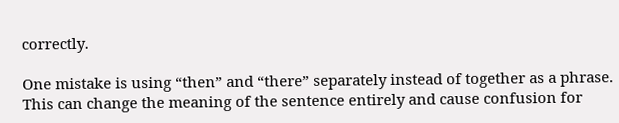correctly.

One mistake is using “then” and “there” separately instead of together as a phrase. This can change the meaning of the sentence entirely and cause confusion for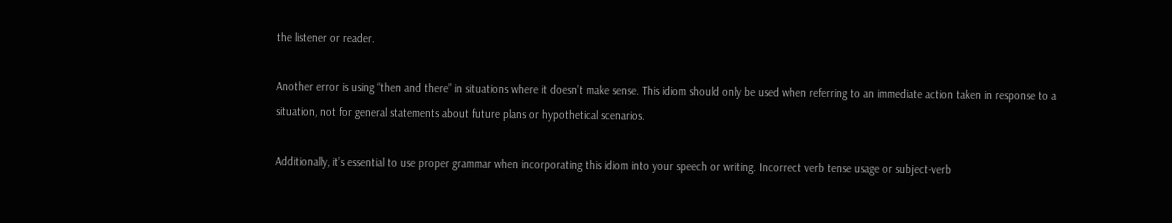the listener or reader.

Another error is using “then and there” in situations where it doesn’t make sense. This idiom should only be used when referring to an immediate action taken in response to a situation, not for general statements about future plans or hypothetical scenarios.

Additionally, it’s essential to use proper grammar when incorporating this idiom into your speech or writing. Incorrect verb tense usage or subject-verb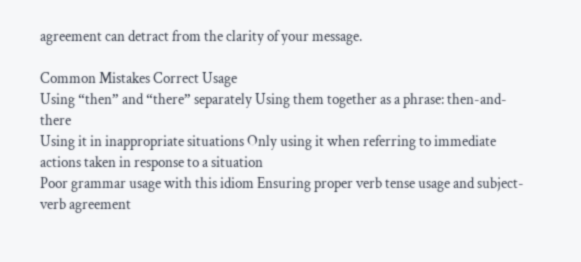agreement can detract from the clarity of your message.

Common Mistakes Correct Usage
Using “then” and “there” separately Using them together as a phrase: then-and-there
Using it in inappropriate situations Only using it when referring to immediate actions taken in response to a situation
Poor grammar usage with this idiom Ensuring proper verb tense usage and subject-verb agreement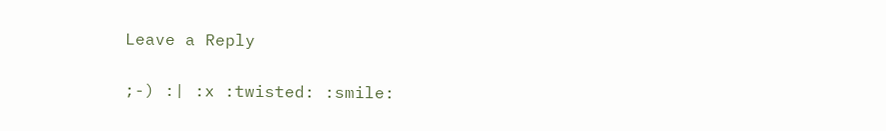Leave a Reply

;-) :| :x :twisted: :smile: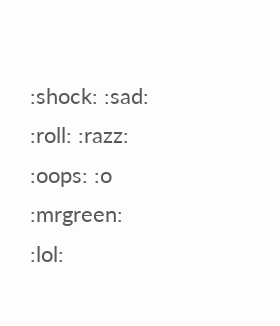:shock: :sad: :roll: :razz: :oops: :o :mrgreen: :lol: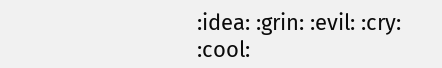:idea: :grin: :evil: :cry: :cool: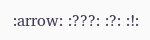:arrow: :???: :?: :!: